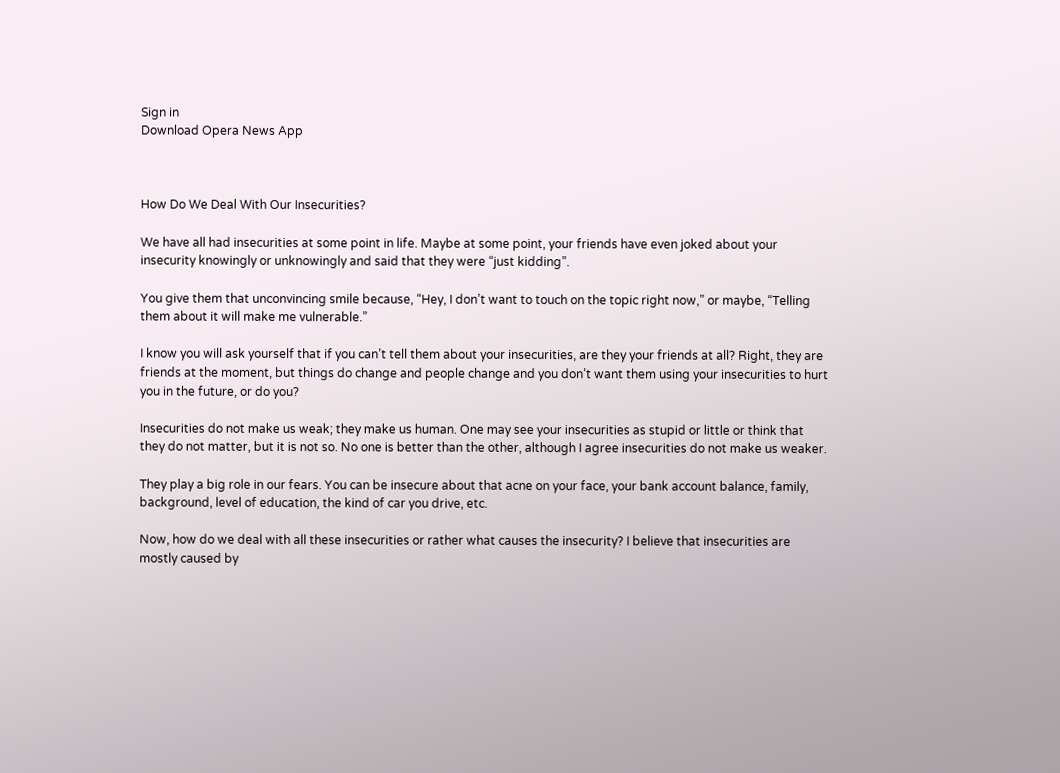Sign in
Download Opera News App



How Do We Deal With Our Insecurities?

We have all had insecurities at some point in life. Maybe at some point, your friends have even joked about your insecurity knowingly or unknowingly and said that they were “just kidding”.

You give them that unconvincing smile because, “Hey, I don’t want to touch on the topic right now,” or maybe, “Telling them about it will make me vulnerable.”

I know you will ask yourself that if you can’t tell them about your insecurities, are they your friends at all? Right, they are friends at the moment, but things do change and people change and you don’t want them using your insecurities to hurt you in the future, or do you?

Insecurities do not make us weak; they make us human. One may see your insecurities as stupid or little or think that they do not matter, but it is not so. No one is better than the other, although I agree insecurities do not make us weaker.

They play a big role in our fears. You can be insecure about that acne on your face, your bank account balance, family, background, level of education, the kind of car you drive, etc.

Now, how do we deal with all these insecurities or rather what causes the insecurity? I believe that insecurities are mostly caused by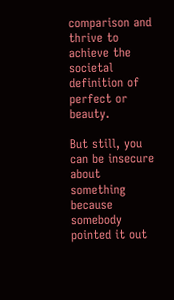comparison and thrive to achieve the societal definition of perfect or beauty.

But still, you can be insecure about something because somebody pointed it out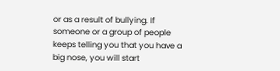or as a result of bullying. If someone or a group of people keeps telling you that you have a big nose, you will start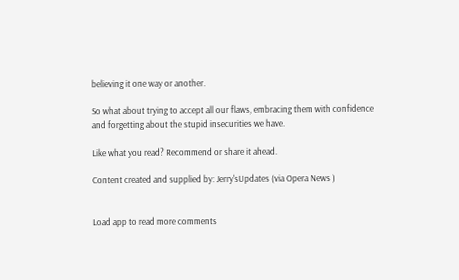believing it one way or another.

So what about trying to accept all our flaws, embracing them with confidence and forgetting about the stupid insecurities we have.

Like what you read? Recommend or share it ahead.

Content created and supplied by: Jerry'sUpdates (via Opera News )


Load app to read more comments